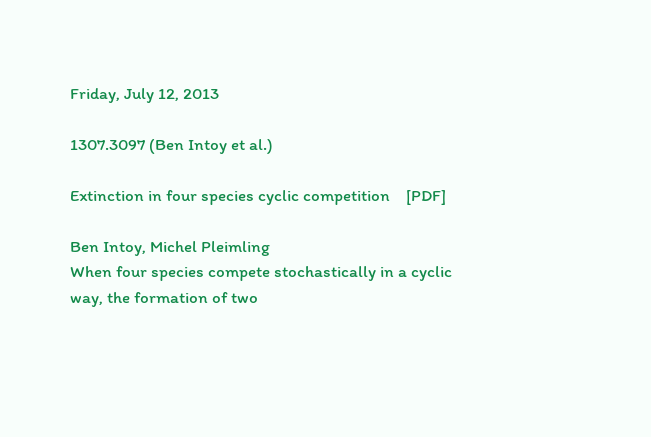Friday, July 12, 2013

1307.3097 (Ben Intoy et al.)

Extinction in four species cyclic competition    [PDF]

Ben Intoy, Michel Pleimling
When four species compete stochastically in a cyclic way, the formation of two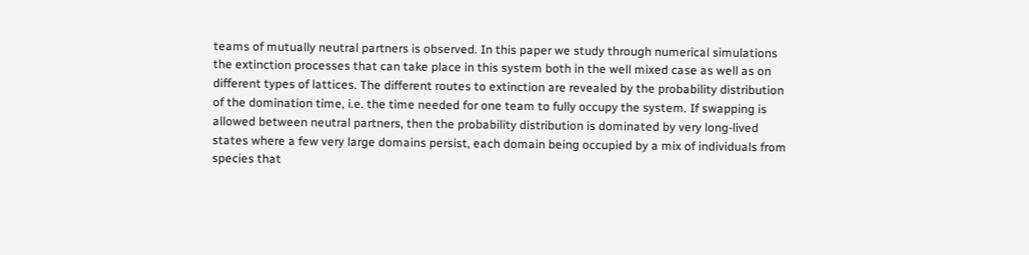teams of mutually neutral partners is observed. In this paper we study through numerical simulations the extinction processes that can take place in this system both in the well mixed case as well as on different types of lattices. The different routes to extinction are revealed by the probability distribution of the domination time, i.e. the time needed for one team to fully occupy the system. If swapping is allowed between neutral partners, then the probability distribution is dominated by very long-lived states where a few very large domains persist, each domain being occupied by a mix of individuals from species that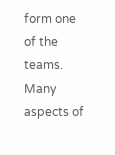form one of the teams. Many aspects of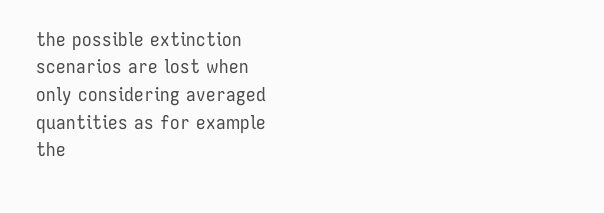the possible extinction scenarios are lost when only considering averaged quantities as for example the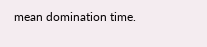mean domination time.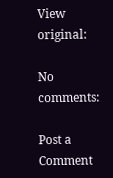View original:

No comments:

Post a Comment